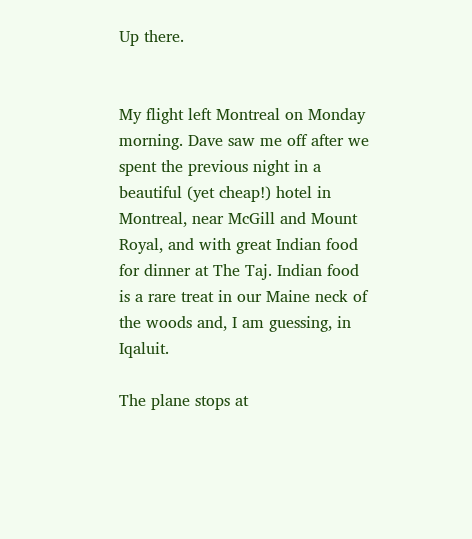Up there.


My flight left Montreal on Monday morning. Dave saw me off after we spent the previous night in a beautiful (yet cheap!) hotel in Montreal, near McGill and Mount Royal, and with great Indian food for dinner at The Taj. Indian food is a rare treat in our Maine neck of the woods and, I am guessing, in Iqaluit.

The plane stops at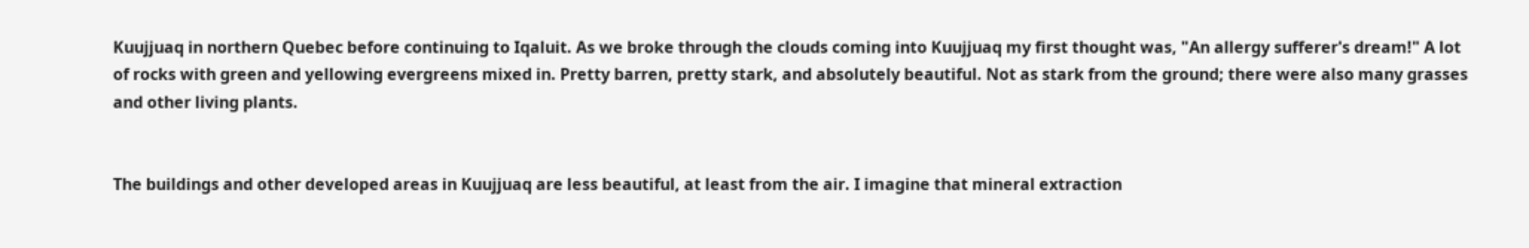Kuujjuaq in northern Quebec before continuing to Iqaluit. As we broke through the clouds coming into Kuujjuaq my first thought was, "An allergy sufferer's dream!" A lot of rocks with green and yellowing evergreens mixed in. Pretty barren, pretty stark, and absolutely beautiful. Not as stark from the ground; there were also many grasses and other living plants.


The buildings and other developed areas in Kuujjuaq are less beautiful, at least from the air. I imagine that mineral extraction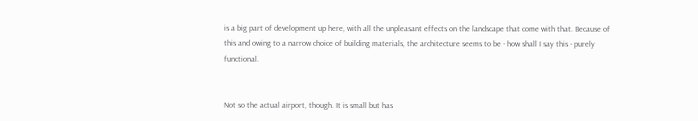is a big part of development up here, with all the unpleasant effects on the landscape that come with that. Because of this and owing to a narrow choice of building materials, the architecture seems to be - how shall I say this - purely functional.


Not so the actual airport, though. It is small but has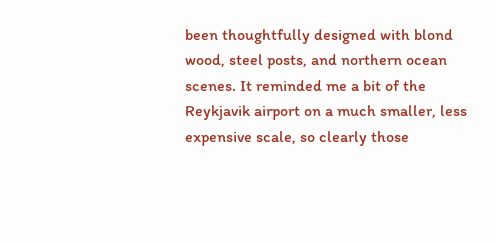been thoughtfully designed with blond wood, steel posts, and northern ocean scenes. It reminded me a bit of the Reykjavik airport on a much smaller, less expensive scale, so clearly those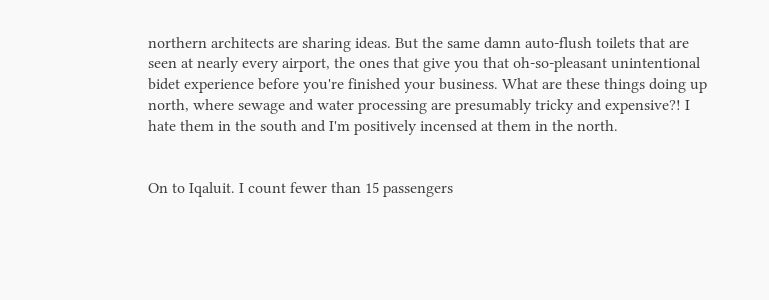northern architects are sharing ideas. But the same damn auto-flush toilets that are seen at nearly every airport, the ones that give you that oh-so-pleasant unintentional bidet experience before you're finished your business. What are these things doing up north, where sewage and water processing are presumably tricky and expensive?! I hate them in the south and I'm positively incensed at them in the north.


On to Iqaluit. I count fewer than 15 passengers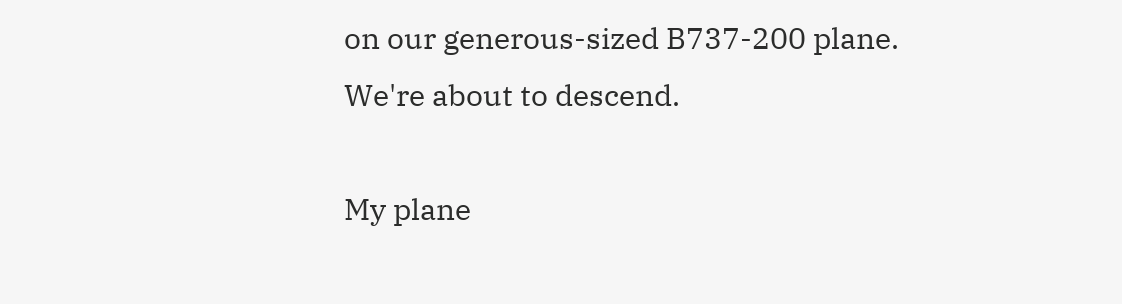on our generous-sized B737-200 plane. We're about to descend.

My plane